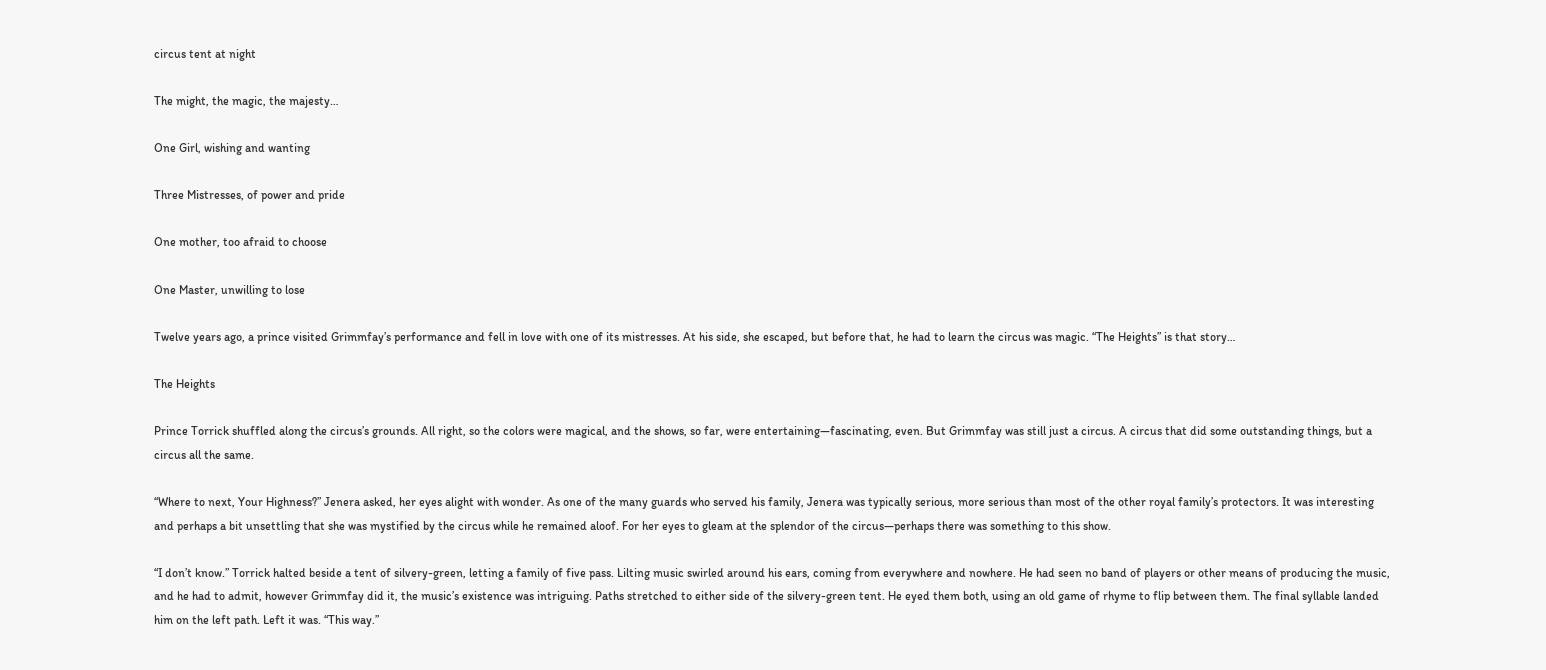circus tent at night

The might, the magic, the majesty…

One Girl, wishing and wanting

Three Mistresses, of power and pride

One mother, too afraid to choose

One Master, unwilling to lose

Twelve years ago, a prince visited Grimmfay’s performance and fell in love with one of its mistresses. At his side, she escaped, but before that, he had to learn the circus was magic. “The Heights” is that story…

The Heights

Prince Torrick shuffled along the circus’s grounds. All right, so the colors were magical, and the shows, so far, were entertaining—fascinating, even. But Grimmfay was still just a circus. A circus that did some outstanding things, but a circus all the same.

“Where to next, Your Highness?” Jenera asked, her eyes alight with wonder. As one of the many guards who served his family, Jenera was typically serious, more serious than most of the other royal family’s protectors. It was interesting and perhaps a bit unsettling that she was mystified by the circus while he remained aloof. For her eyes to gleam at the splendor of the circus—perhaps there was something to this show.

“I don’t know.” Torrick halted beside a tent of silvery-green, letting a family of five pass. Lilting music swirled around his ears, coming from everywhere and nowhere. He had seen no band of players or other means of producing the music, and he had to admit, however Grimmfay did it, the music’s existence was intriguing. Paths stretched to either side of the silvery-green tent. He eyed them both, using an old game of rhyme to flip between them. The final syllable landed him on the left path. Left it was. “This way.”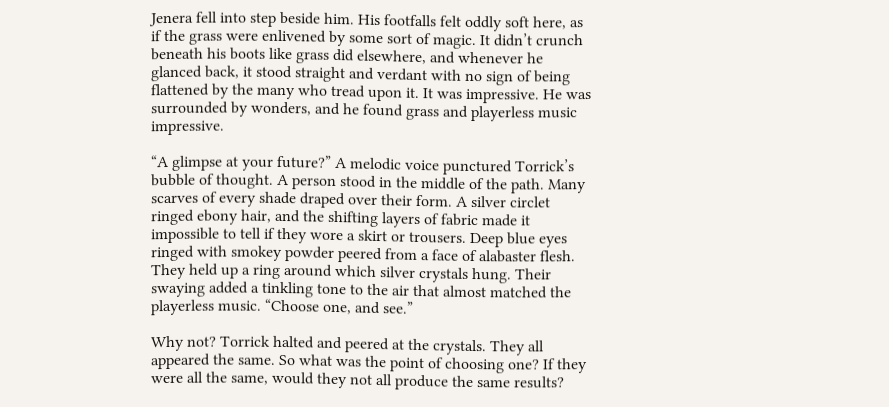Jenera fell into step beside him. His footfalls felt oddly soft here, as if the grass were enlivened by some sort of magic. It didn’t crunch beneath his boots like grass did elsewhere, and whenever he glanced back, it stood straight and verdant with no sign of being flattened by the many who tread upon it. It was impressive. He was surrounded by wonders, and he found grass and playerless music impressive.

“A glimpse at your future?” A melodic voice punctured Torrick’s bubble of thought. A person stood in the middle of the path. Many scarves of every shade draped over their form. A silver circlet ringed ebony hair, and the shifting layers of fabric made it impossible to tell if they wore a skirt or trousers. Deep blue eyes ringed with smokey powder peered from a face of alabaster flesh. They held up a ring around which silver crystals hung. Their swaying added a tinkling tone to the air that almost matched the playerless music. “Choose one, and see.”

Why not? Torrick halted and peered at the crystals. They all appeared the same. So what was the point of choosing one? If they were all the same, would they not all produce the same results?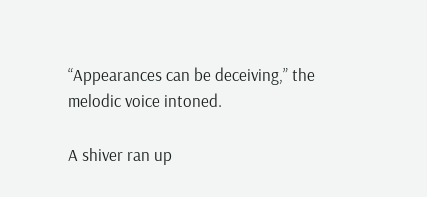“Appearances can be deceiving,” the melodic voice intoned.

A shiver ran up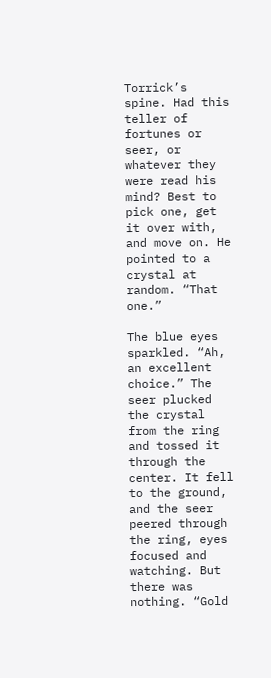Torrick’s spine. Had this teller of fortunes or seer, or whatever they were read his mind? Best to pick one, get it over with, and move on. He pointed to a crystal at random. “That one.”

The blue eyes sparkled. “Ah, an excellent choice.” The seer plucked the crystal from the ring and tossed it through the center. It fell to the ground, and the seer peered through the ring, eyes focused and watching. But there was nothing. “Gold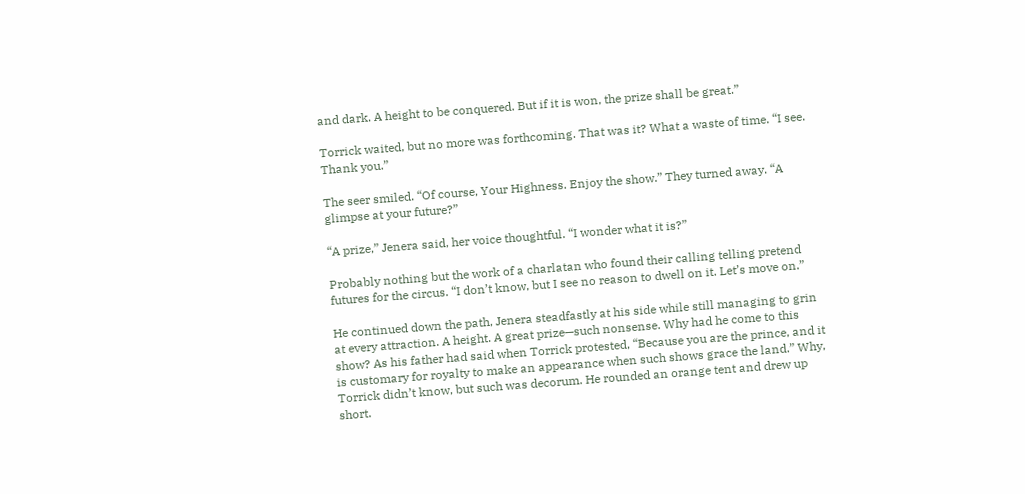and dark. A height to be conquered. But if it is won, the prize shall be great.”

Torrick waited, but no more was forthcoming. That was it? What a waste of time. “I see. Thank you.”

The seer smiled. “Of course, Your Highness. Enjoy the show.” They turned away. “A glimpse at your future?”

“A prize,” Jenera said, her voice thoughtful. “I wonder what it is?”

Probably nothing but the work of a charlatan who found their calling telling pretend futures for the circus. “I don’t know, but I see no reason to dwell on it. Let’s move on.”

He continued down the path, Jenera steadfastly at his side while still managing to grin at every attraction. A height. A great prize—such nonsense. Why had he come to this show? As his father had said when Torrick protested, “Because you are the prince, and it is customary for royalty to make an appearance when such shows grace the land.” Why, Torrick didn’t know, but such was decorum. He rounded an orange tent and drew up short.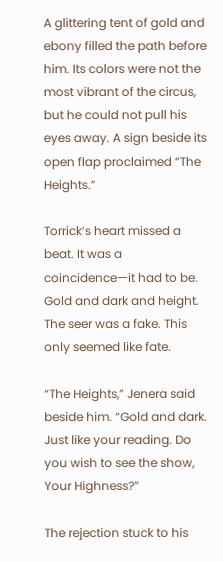A glittering tent of gold and ebony filled the path before him. Its colors were not the most vibrant of the circus, but he could not pull his eyes away. A sign beside its open flap proclaimed “The Heights.”

Torrick’s heart missed a beat. It was a coincidence—it had to be. Gold and dark and height. The seer was a fake. This only seemed like fate.

“The Heights,” Jenera said beside him. “Gold and dark. Just like your reading. Do you wish to see the show, Your Highness?”

The rejection stuck to his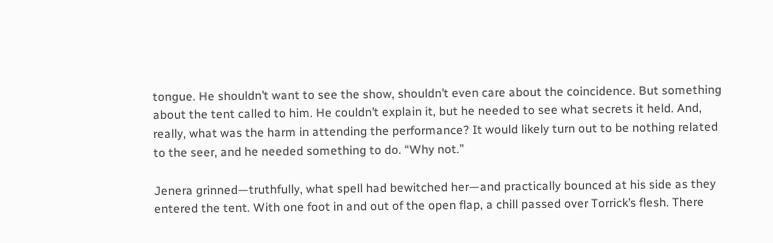tongue. He shouldn’t want to see the show, shouldn’t even care about the coincidence. But something about the tent called to him. He couldn’t explain it, but he needed to see what secrets it held. And, really, what was the harm in attending the performance? It would likely turn out to be nothing related to the seer, and he needed something to do. “Why not.”

Jenera grinned—truthfully, what spell had bewitched her—and practically bounced at his side as they entered the tent. With one foot in and out of the open flap, a chill passed over Torrick’s flesh. There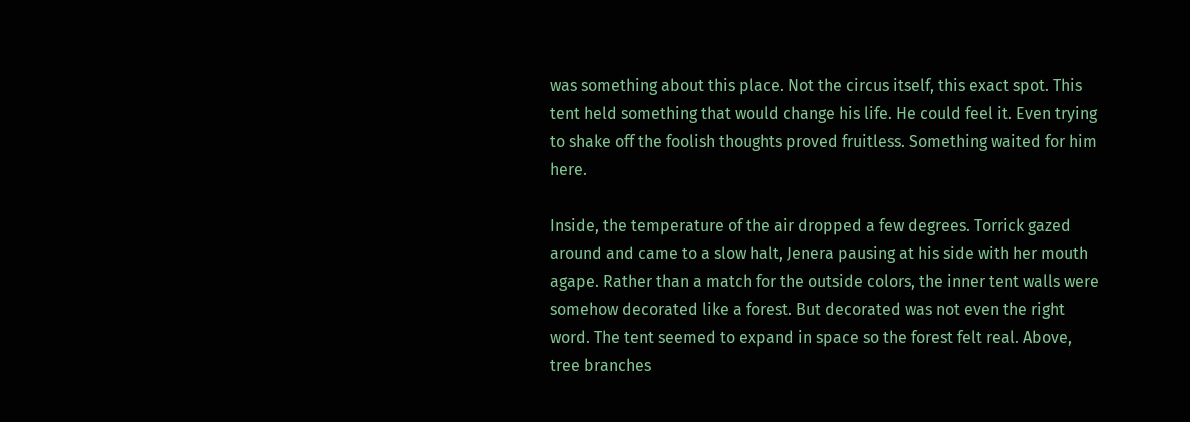was something about this place. Not the circus itself, this exact spot. This tent held something that would change his life. He could feel it. Even trying to shake off the foolish thoughts proved fruitless. Something waited for him here.

Inside, the temperature of the air dropped a few degrees. Torrick gazed around and came to a slow halt, Jenera pausing at his side with her mouth agape. Rather than a match for the outside colors, the inner tent walls were somehow decorated like a forest. But decorated was not even the right word. The tent seemed to expand in space so the forest felt real. Above, tree branches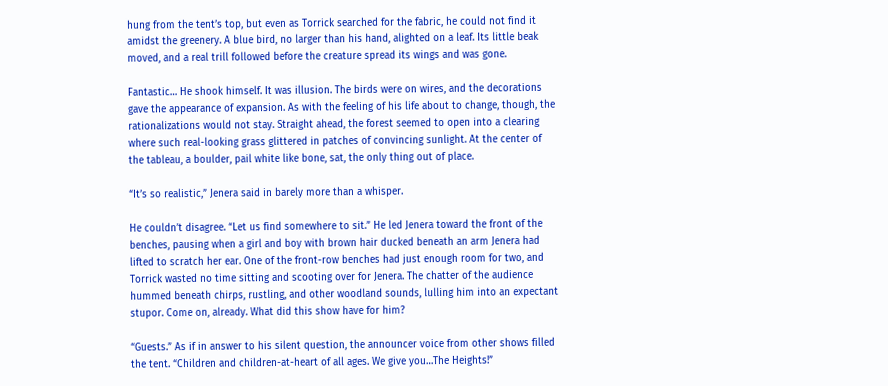hung from the tent’s top, but even as Torrick searched for the fabric, he could not find it amidst the greenery. A blue bird, no larger than his hand, alighted on a leaf. Its little beak moved, and a real trill followed before the creature spread its wings and was gone.

Fantastic… He shook himself. It was illusion. The birds were on wires, and the decorations gave the appearance of expansion. As with the feeling of his life about to change, though, the rationalizations would not stay. Straight ahead, the forest seemed to open into a clearing where such real-looking grass glittered in patches of convincing sunlight. At the center of the tableau, a boulder, pail white like bone, sat, the only thing out of place.

“It’s so realistic,” Jenera said in barely more than a whisper.

He couldn’t disagree. “Let us find somewhere to sit.” He led Jenera toward the front of the benches, pausing when a girl and boy with brown hair ducked beneath an arm Jenera had lifted to scratch her ear. One of the front-row benches had just enough room for two, and Torrick wasted no time sitting and scooting over for Jenera. The chatter of the audience hummed beneath chirps, rustling, and other woodland sounds, lulling him into an expectant stupor. Come on, already. What did this show have for him?

“Guests.” As if in answer to his silent question, the announcer voice from other shows filled the tent. “Children and children-at-heart of all ages. We give you…The Heights!”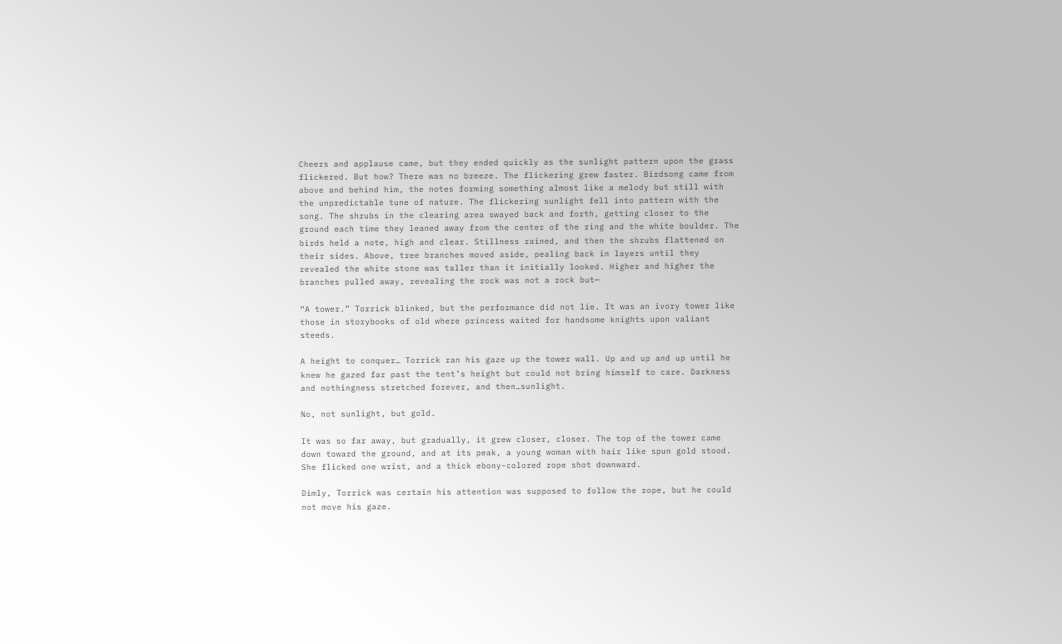Cheers and applause came, but they ended quickly as the sunlight pattern upon the grass flickered. But how? There was no breeze. The flickering grew faster. Birdsong came from above and behind him, the notes forming something almost like a melody but still with the unpredictable tune of nature. The flickering sunlight fell into pattern with the song. The shrubs in the clearing area swayed back and forth, getting closer to the ground each time they leaned away from the center of the ring and the white boulder. The birds held a note, high and clear. Stillness rained, and then the shrubs flattened on their sides. Above, tree branches moved aside, pealing back in layers until they revealed the white stone was taller than it initially looked. Higher and higher the branches pulled away, revealing the rock was not a rock but—

“A tower.” Torrick blinked, but the performance did not lie. It was an ivory tower like those in storybooks of old where princess waited for handsome knights upon valiant steeds.

A height to conquer… Torrick ran his gaze up the tower wall. Up and up and up until he knew he gazed far past the tent’s height but could not bring himself to care. Darkness and nothingness stretched forever, and then…sunlight.

No, not sunlight, but gold.

It was so far away, but gradually, it grew closer, closer. The top of the tower came down toward the ground, and at its peak, a young woman with hair like spun gold stood. She flicked one wrist, and a thick ebony-colored rope shot downward.

Dimly, Torrick was certain his attention was supposed to follow the rope, but he could not move his gaze.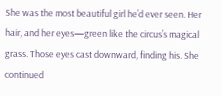She was the most beautiful girl he’d ever seen. Her hair, and her eyes—green like the circus’s magical grass. Those eyes cast downward, finding his. She continued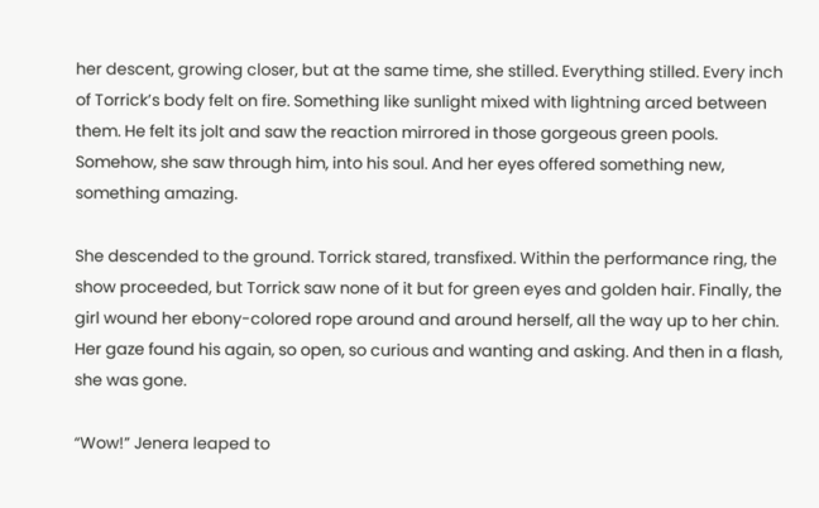her descent, growing closer, but at the same time, she stilled. Everything stilled. Every inch of Torrick’s body felt on fire. Something like sunlight mixed with lightning arced between them. He felt its jolt and saw the reaction mirrored in those gorgeous green pools. Somehow, she saw through him, into his soul. And her eyes offered something new, something amazing.

She descended to the ground. Torrick stared, transfixed. Within the performance ring, the show proceeded, but Torrick saw none of it but for green eyes and golden hair. Finally, the girl wound her ebony-colored rope around and around herself, all the way up to her chin. Her gaze found his again, so open, so curious and wanting and asking. And then in a flash, she was gone.

“Wow!” Jenera leaped to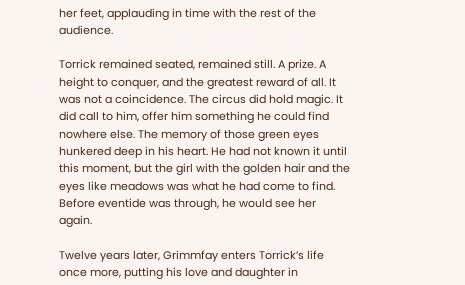her feet, applauding in time with the rest of the audience.

Torrick remained seated, remained still. A prize. A height to conquer, and the greatest reward of all. It was not a coincidence. The circus did hold magic. It did call to him, offer him something he could find nowhere else. The memory of those green eyes hunkered deep in his heart. He had not known it until this moment, but the girl with the golden hair and the eyes like meadows was what he had come to find. Before eventide was through, he would see her again.

Twelve years later, Grimmfay enters Torrick’s life once more, putting his love and daughter in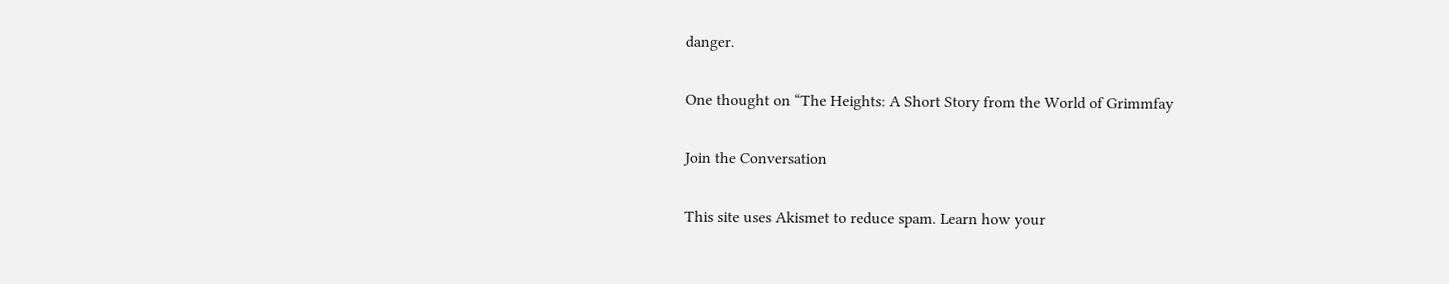danger.

One thought on “The Heights: A Short Story from the World of Grimmfay

Join the Conversation

This site uses Akismet to reduce spam. Learn how your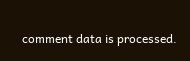comment data is processed.